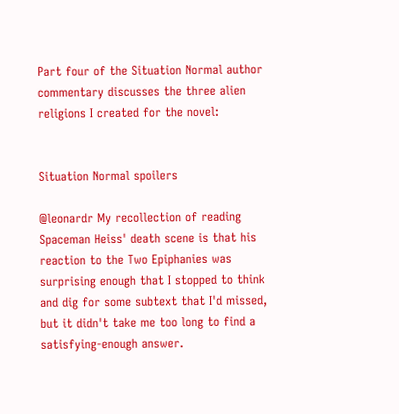Part four of the Situation Normal author commentary discusses the three alien religions I created for the novel:


Situation Normal spoilers

@leonardr My recollection of reading Spaceman Heiss' death scene is that his reaction to the Two Epiphanies was surprising enough that I stopped to think and dig for some subtext that I'd missed, but it didn't take me too long to find a satisfying-enough answer.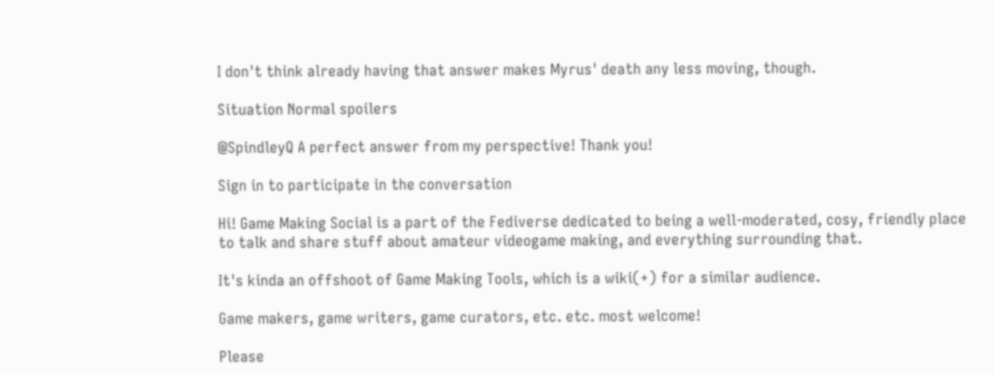I don't think already having that answer makes Myrus' death any less moving, though.

Situation Normal spoilers

@SpindleyQ A perfect answer from my perspective! Thank you!

Sign in to participate in the conversation

Hi! Game Making Social is a part of the Fediverse dedicated to being a well-moderated, cosy, friendly place to talk and share stuff about amateur videogame making, and everything surrounding that.

It's kinda an offshoot of Game Making Tools, which is a wiki(+) for a similar audience.

Game makers, game writers, game curators, etc. etc. most welcome!

Please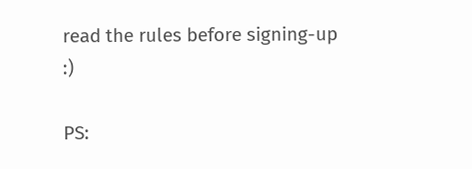read the rules before signing-up :)

PS: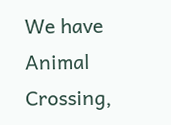We have Animal Crossing,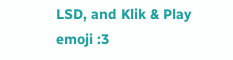LSD, and Klik & Play emoji :3